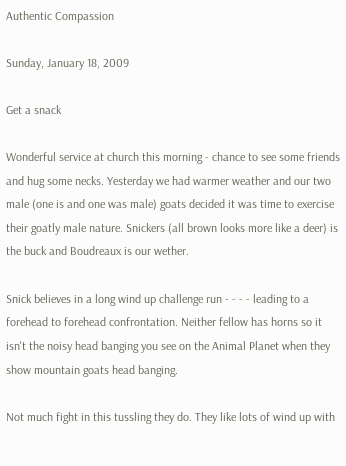Authentic Compassion

Sunday, January 18, 2009

Get a snack

Wonderful service at church this morning - chance to see some friends and hug some necks. Yesterday we had warmer weather and our two male (one is and one was male) goats decided it was time to exercise their goatly male nature. Snickers (all brown looks more like a deer) is the buck and Boudreaux is our wether.

Snick believes in a long wind up challenge run - - - - leading to a forehead to forehead confrontation. Neither fellow has horns so it isn't the noisy head banging you see on the Animal Planet when they show mountain goats head banging.

Not much fight in this tussling they do. They like lots of wind up with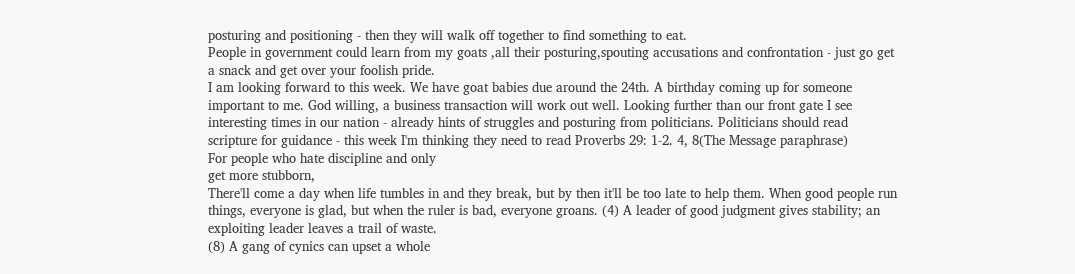posturing and positioning - then they will walk off together to find something to eat.
People in government could learn from my goats ,all their posturing,spouting accusations and confrontation - just go get a snack and get over your foolish pride.
I am looking forward to this week. We have goat babies due around the 24th. A birthday coming up for someone important to me. God willing, a business transaction will work out well. Looking further than our front gate I see interesting times in our nation - already hints of struggles and posturing from politicians. Politicians should read scripture for guidance - this week I'm thinking they need to read Proverbs 29: 1-2. 4, 8(The Message paraphrase)
For people who hate discipline and only
get more stubborn,
There'll come a day when life tumbles in and they break, but by then it'll be too late to help them. When good people run things, everyone is glad, but when the ruler is bad, everyone groans. (4) A leader of good judgment gives stability; an exploiting leader leaves a trail of waste.
(8) A gang of cynics can upset a whole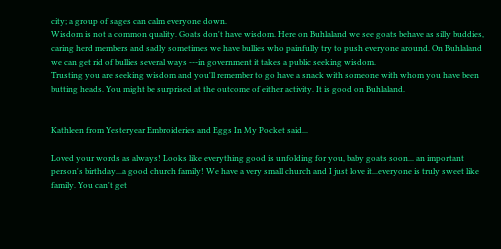city; a group of sages can calm everyone down.
Wisdom is not a common quality. Goats don't have wisdom. Here on Buhlaland we see goats behave as silly buddies, caring herd members and sadly sometimes we have bullies who painfully try to push everyone around. On Buhlaland we can get rid of bullies several ways ---in government it takes a public seeking wisdom.
Trusting you are seeking wisdom and you'll remember to go have a snack with someone with whom you have been butting heads. You might be surprised at the outcome of either activity. It is good on Buhlaland.


Kathleen from Yesteryear Embroideries and Eggs In My Pocket said...

Loved your words as always! Looks like everything good is unfolding for you, baby goats soon... an important person's birthday...a good church family! We have a very small church and I just love it...everyone is truly sweet like family. You can't get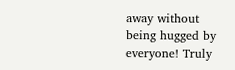away without being hugged by everyone! Truly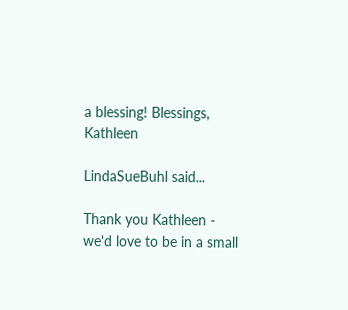a blessing! Blessings, Kathleen

LindaSueBuhl said...

Thank you Kathleen - we'd love to be in a small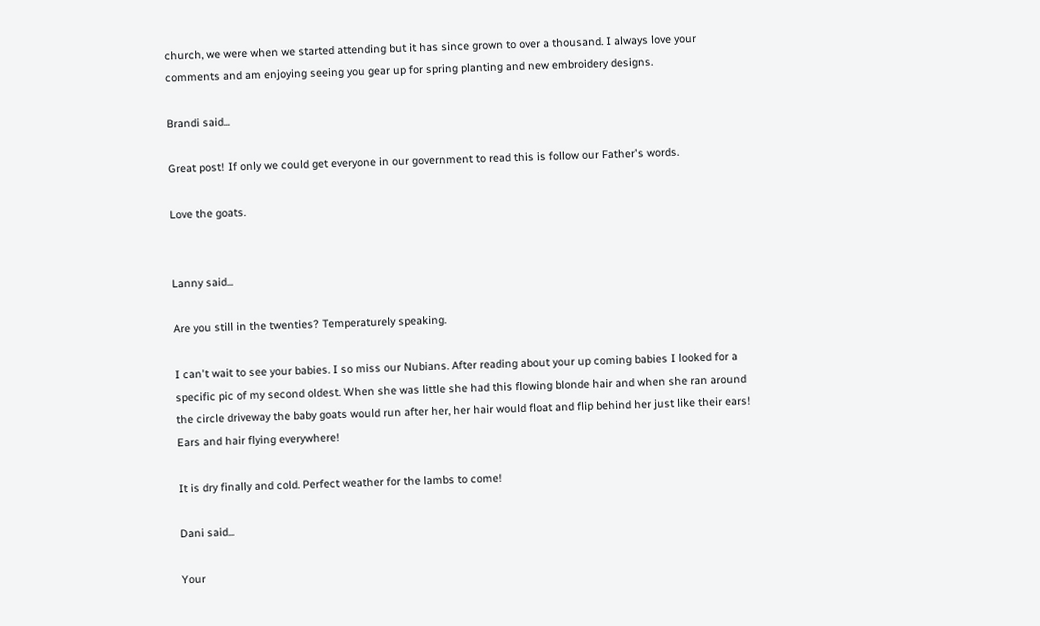church, we were when we started attending but it has since grown to over a thousand. I always love your comments and am enjoying seeing you gear up for spring planting and new embroidery designs.

Brandi said...

Great post! If only we could get everyone in our government to read this is follow our Father's words.

Love the goats.


Lanny said...

Are you still in the twenties? Temperaturely speaking.

I can't wait to see your babies. I so miss our Nubians. After reading about your up coming babies I looked for a specific pic of my second oldest. When she was little she had this flowing blonde hair and when she ran around the circle driveway the baby goats would run after her, her hair would float and flip behind her just like their ears! Ears and hair flying everywhere!

It is dry finally and cold. Perfect weather for the lambs to come!

Dani said...

Your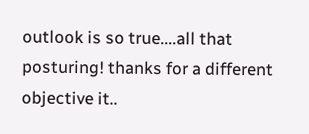outlook is so true....all that posturing! thanks for a different objective it..